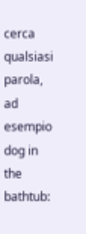cerca qualsiasi parola, ad esempio dog in the bathtub: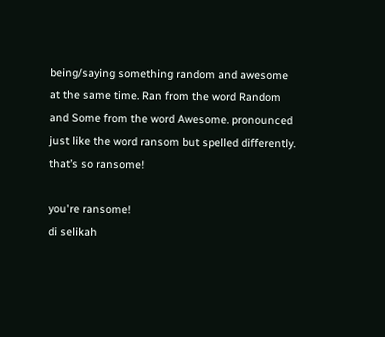being/saying something random and awesome at the same time. Ran from the word Random and Some from the word Awesome. pronounced just like the word ransom but spelled differently.
that’s so ransome!

you're ransome!
di selikah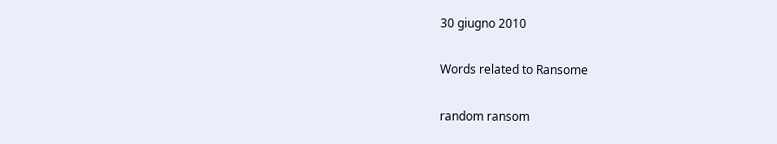30 giugno 2010

Words related to Ransome

random ransom